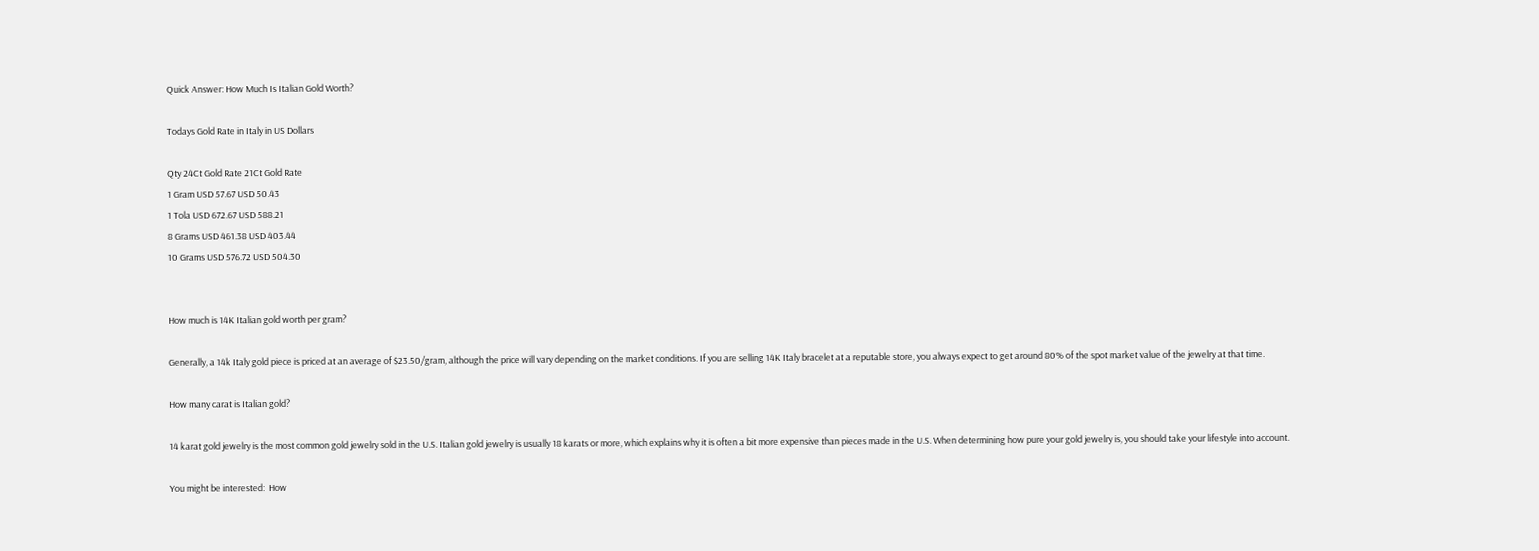Quick Answer: How Much Is Italian Gold Worth?

Todays Gold Rate in Italy in US Dollars

Qty 24Ct Gold Rate 21Ct Gold Rate
1 Gram USD 57.67 USD 50.43
1 Tola USD 672.67 USD 588.21
8 Grams USD 461.38 USD 403.44
10 Grams USD 576.72 USD 504.30


How much is 14K Italian gold worth per gram?

Generally, a 14k Italy gold piece is priced at an average of $23.50/gram, although the price will vary depending on the market conditions. If you are selling 14K Italy bracelet at a reputable store, you always expect to get around 80% of the spot market value of the jewelry at that time.

How many carat is Italian gold?

14 karat gold jewelry is the most common gold jewelry sold in the U.S. Italian gold jewelry is usually 18 karats or more, which explains why it is often a bit more expensive than pieces made in the U.S. When determining how pure your gold jewelry is, you should take your lifestyle into account.

You might be interested:  How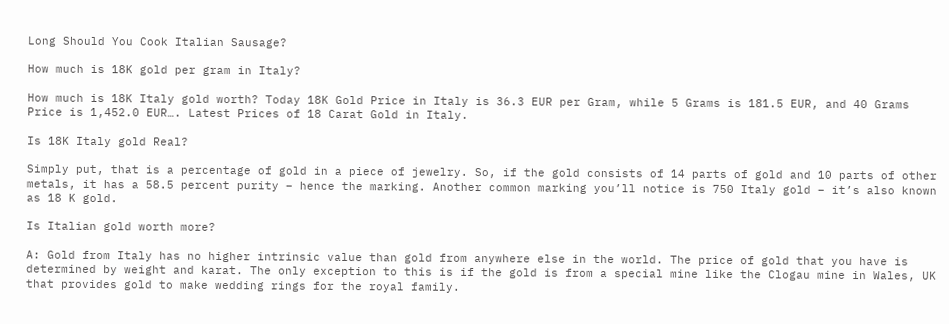Long Should You Cook Italian Sausage?

How much is 18K gold per gram in Italy?

How much is 18K Italy gold worth? Today 18K Gold Price in Italy is 36.3 EUR per Gram, while 5 Grams is 181.5 EUR, and 40 Grams Price is 1,452.0 EUR…. Latest Prices of 18 Carat Gold in Italy.

Is 18K Italy gold Real?

Simply put, that is a percentage of gold in a piece of jewelry. So, if the gold consists of 14 parts of gold and 10 parts of other metals, it has a 58.5 percent purity – hence the marking. Another common marking you’ll notice is 750 Italy gold – it’s also known as 18 K gold.

Is Italian gold worth more?

A: Gold from Italy has no higher intrinsic value than gold from anywhere else in the world. The price of gold that you have is determined by weight and karat. The only exception to this is if the gold is from a special mine like the Clogau mine in Wales, UK that provides gold to make wedding rings for the royal family.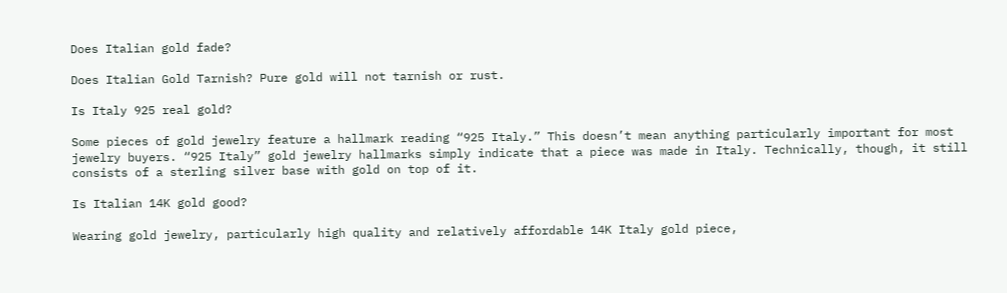Does Italian gold fade?

Does Italian Gold Tarnish? Pure gold will not tarnish or rust.

Is Italy 925 real gold?

Some pieces of gold jewelry feature a hallmark reading “925 Italy.” This doesn’t mean anything particularly important for most jewelry buyers. “925 Italy” gold jewelry hallmarks simply indicate that a piece was made in Italy. Technically, though, it still consists of a sterling silver base with gold on top of it.

Is Italian 14K gold good?

Wearing gold jewelry, particularly high quality and relatively affordable 14K Italy gold piece,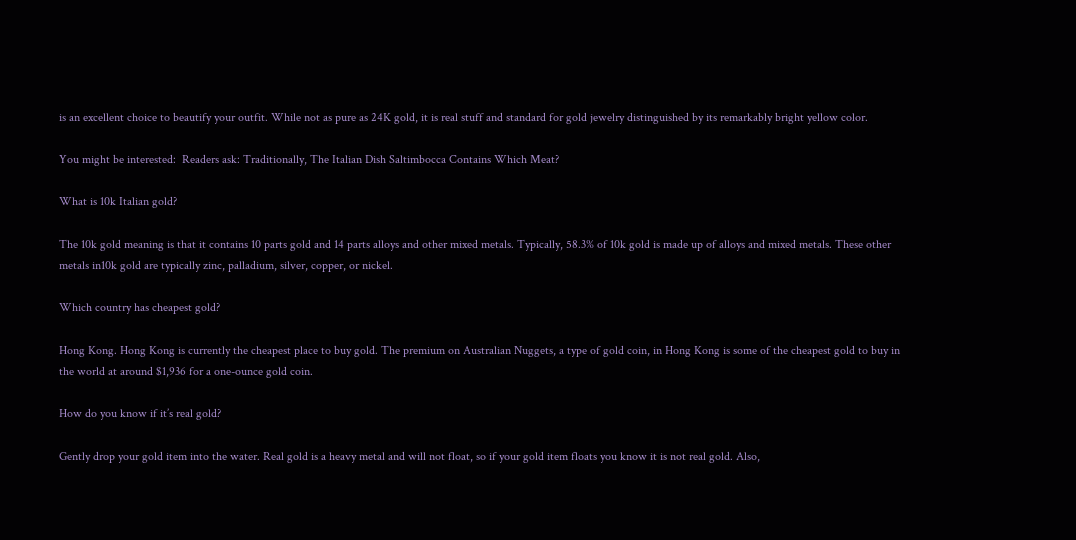is an excellent choice to beautify your outfit. While not as pure as 24K gold, it is real stuff and standard for gold jewelry distinguished by its remarkably bright yellow color.

You might be interested:  Readers ask: Traditionally, The Italian Dish Saltimbocca Contains Which Meat?

What is 10k Italian gold?

The 10k gold meaning is that it contains 10 parts gold and 14 parts alloys and other mixed metals. Typically, 58.3% of 10k gold is made up of alloys and mixed metals. These other metals in10k gold are typically zinc, palladium, silver, copper, or nickel.

Which country has cheapest gold?

Hong Kong. Hong Kong is currently the cheapest place to buy gold. The premium on Australian Nuggets, a type of gold coin, in Hong Kong is some of the cheapest gold to buy in the world at around $1,936 for a one-ounce gold coin.

How do you know if it’s real gold?

Gently drop your gold item into the water. Real gold is a heavy metal and will not float, so if your gold item floats you know it is not real gold. Also,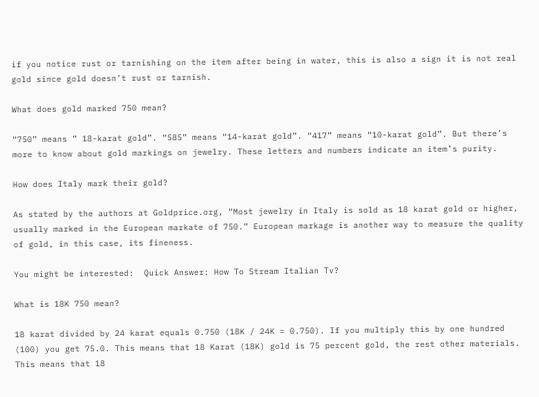if you notice rust or tarnishing on the item after being in water, this is also a sign it is not real gold since gold doesn’t rust or tarnish.

What does gold marked 750 mean?

“750” means ” 18-karat gold”. “585” means “14-karat gold”. “417” means “10-karat gold”. But there’s more to know about gold markings on jewelry. These letters and numbers indicate an item’s purity.

How does Italy mark their gold?

As stated by the authors at Goldprice.org, “Most jewelry in Italy is sold as 18 karat gold or higher, usually marked in the European markate of 750.” European markage is another way to measure the quality of gold, in this case, its fineness.

You might be interested:  Quick Answer: How To Stream Italian Tv?

What is 18K 750 mean?

18 karat divided by 24 karat equals 0.750 (18K / 24K = 0.750). If you multiply this by one hundred (100) you get 75.0. This means that 18 Karat (18K) gold is 75 percent gold, the rest other materials. This means that 18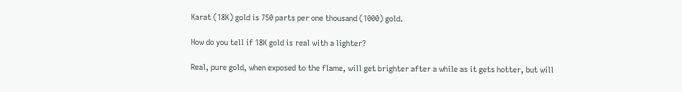Karat (18K) gold is 750 parts per one thousand (1000) gold.

How do you tell if 18K gold is real with a lighter?

Real, pure gold, when exposed to the flame, will get brighter after a while as it gets hotter, but will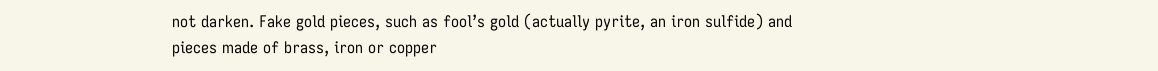not darken. Fake gold pieces, such as fool’s gold (actually pyrite, an iron sulfide) and pieces made of brass, iron or copper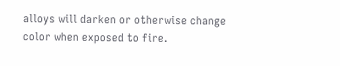alloys will darken or otherwise change color when exposed to fire.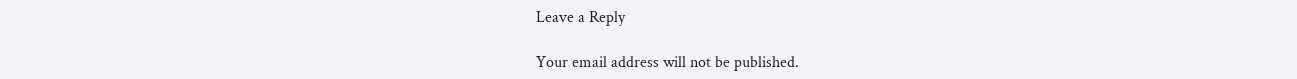Leave a Reply

Your email address will not be published.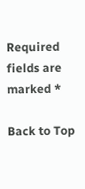Required fields are marked *

Back to Top